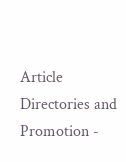Article Directories and Promotion -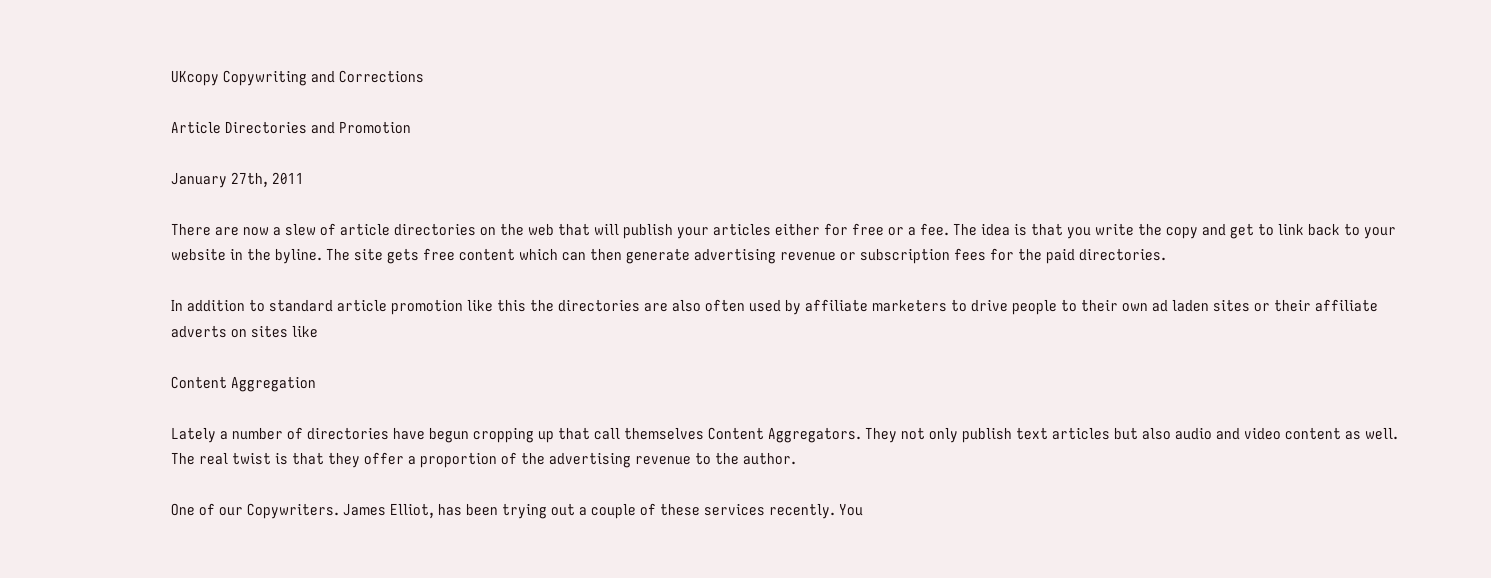UKcopy Copywriting and Corrections

Article Directories and Promotion

January 27th, 2011

There are now a slew of article directories on the web that will publish your articles either for free or a fee. The idea is that you write the copy and get to link back to your website in the byline. The site gets free content which can then generate advertising revenue or subscription fees for the paid directories.

In addition to standard article promotion like this the directories are also often used by affiliate marketers to drive people to their own ad laden sites or their affiliate adverts on sites like

Content Aggregation

Lately a number of directories have begun cropping up that call themselves Content Aggregators. They not only publish text articles but also audio and video content as well. The real twist is that they offer a proportion of the advertising revenue to the author.

One of our Copywriters. James Elliot, has been trying out a couple of these services recently. You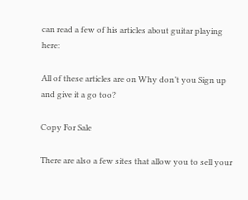can read a few of his articles about guitar playing here:

All of these articles are on Why don’t you Sign up and give it a go too?

Copy For Sale

There are also a few sites that allow you to sell your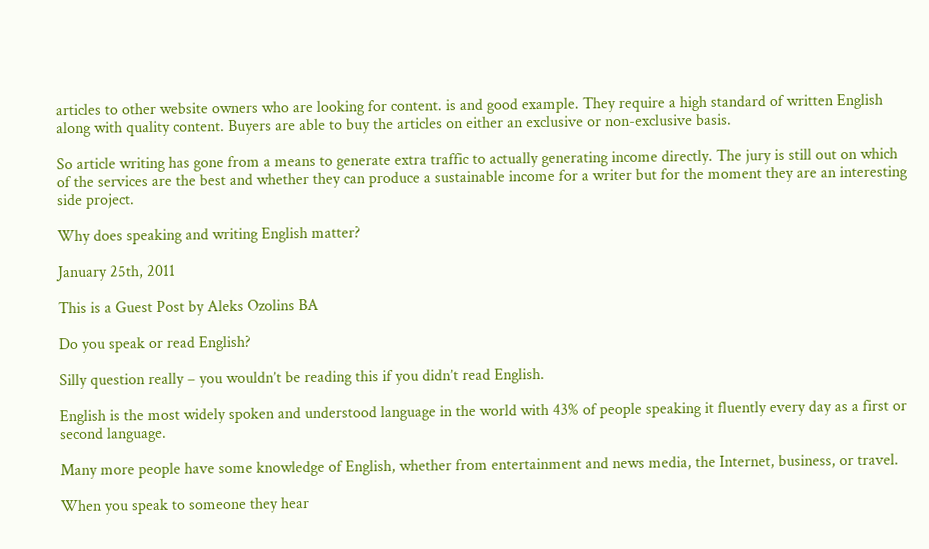articles to other website owners who are looking for content. is and good example. They require a high standard of written English along with quality content. Buyers are able to buy the articles on either an exclusive or non-exclusive basis.

So article writing has gone from a means to generate extra traffic to actually generating income directly. The jury is still out on which of the services are the best and whether they can produce a sustainable income for a writer but for the moment they are an interesting side project.

Why does speaking and writing English matter?

January 25th, 2011

This is a Guest Post by Aleks Ozolins BA

Do you speak or read English?

Silly question really – you wouldn’t be reading this if you didn’t read English.

English is the most widely spoken and understood language in the world with 43% of people speaking it fluently every day as a first or second language.

Many more people have some knowledge of English, whether from entertainment and news media, the Internet, business, or travel.

When you speak to someone they hear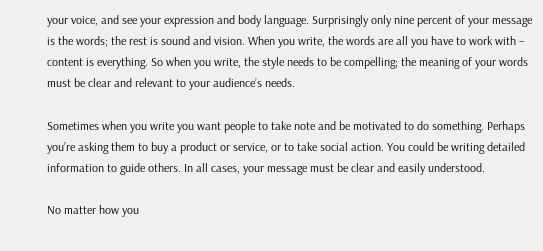your voice, and see your expression and body language. Surprisingly only nine percent of your message is the words; the rest is sound and vision. When you write, the words are all you have to work with – content is everything. So when you write, the style needs to be compelling; the meaning of your words must be clear and relevant to your audience’s needs.

Sometimes when you write you want people to take note and be motivated to do something. Perhaps you’re asking them to buy a product or service, or to take social action. You could be writing detailed information to guide others. In all cases, your message must be clear and easily understood.

No matter how you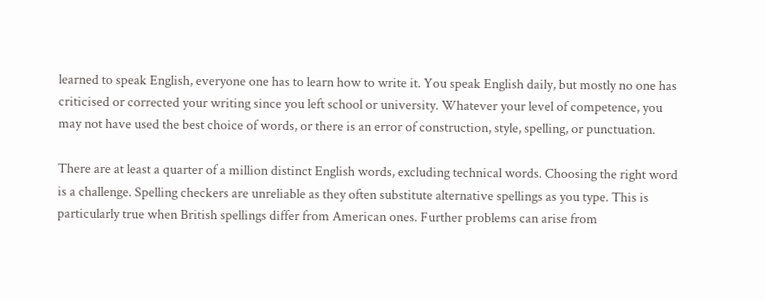learned to speak English, everyone one has to learn how to write it. You speak English daily, but mostly no one has criticised or corrected your writing since you left school or university. Whatever your level of competence, you may not have used the best choice of words, or there is an error of construction, style, spelling, or punctuation.

There are at least a quarter of a million distinct English words, excluding technical words. Choosing the right word is a challenge. Spelling checkers are unreliable as they often substitute alternative spellings as you type. This is particularly true when British spellings differ from American ones. Further problems can arise from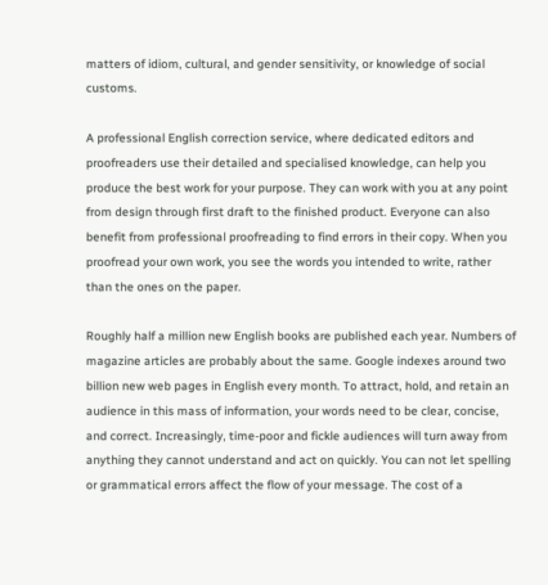matters of idiom, cultural, and gender sensitivity, or knowledge of social customs.

A professional English correction service, where dedicated editors and proofreaders use their detailed and specialised knowledge, can help you produce the best work for your purpose. They can work with you at any point from design through first draft to the finished product. Everyone can also benefit from professional proofreading to find errors in their copy. When you proofread your own work, you see the words you intended to write, rather than the ones on the paper.

Roughly half a million new English books are published each year. Numbers of magazine articles are probably about the same. Google indexes around two billion new web pages in English every month. To attract, hold, and retain an audience in this mass of information, your words need to be clear, concise, and correct. Increasingly, time-poor and fickle audiences will turn away from anything they cannot understand and act on quickly. You can not let spelling or grammatical errors affect the flow of your message. The cost of a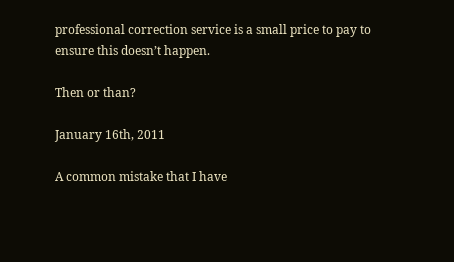professional correction service is a small price to pay to ensure this doesn’t happen.

Then or than?

January 16th, 2011

A common mistake that I have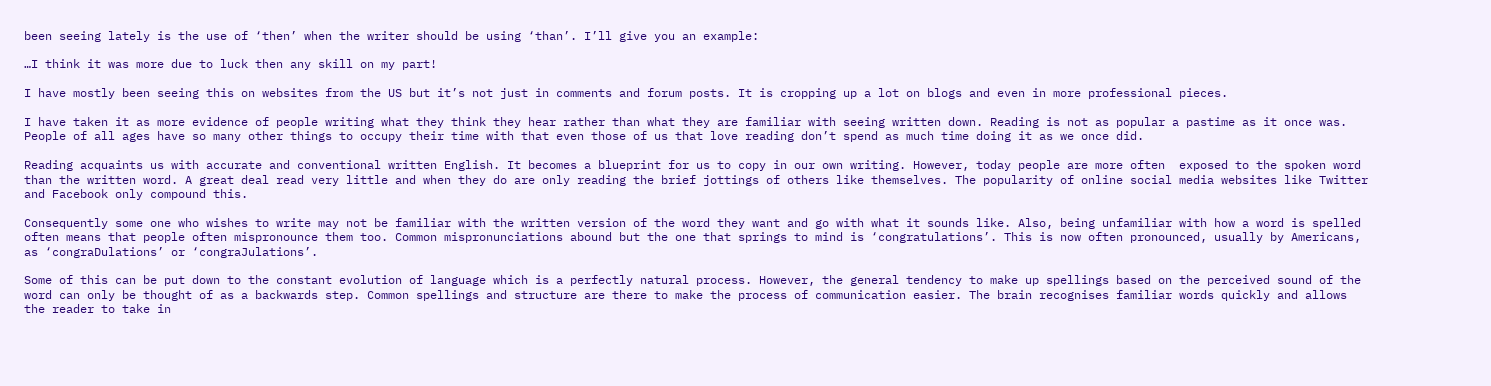been seeing lately is the use of ‘then’ when the writer should be using ‘than’. I’ll give you an example:

…I think it was more due to luck then any skill on my part!

I have mostly been seeing this on websites from the US but it’s not just in comments and forum posts. It is cropping up a lot on blogs and even in more professional pieces.

I have taken it as more evidence of people writing what they think they hear rather than what they are familiar with seeing written down. Reading is not as popular a pastime as it once was. People of all ages have so many other things to occupy their time with that even those of us that love reading don’t spend as much time doing it as we once did.

Reading acquaints us with accurate and conventional written English. It becomes a blueprint for us to copy in our own writing. However, today people are more often  exposed to the spoken word than the written word. A great deal read very little and when they do are only reading the brief jottings of others like themselves. The popularity of online social media websites like Twitter and Facebook only compound this.

Consequently some one who wishes to write may not be familiar with the written version of the word they want and go with what it sounds like. Also, being unfamiliar with how a word is spelled often means that people often mispronounce them too. Common mispronunciations abound but the one that springs to mind is ‘congratulations’. This is now often pronounced, usually by Americans, as ‘congraDulations’ or ‘congraJulations’.

Some of this can be put down to the constant evolution of language which is a perfectly natural process. However, the general tendency to make up spellings based on the perceived sound of the word can only be thought of as a backwards step. Common spellings and structure are there to make the process of communication easier. The brain recognises familiar words quickly and allows the reader to take in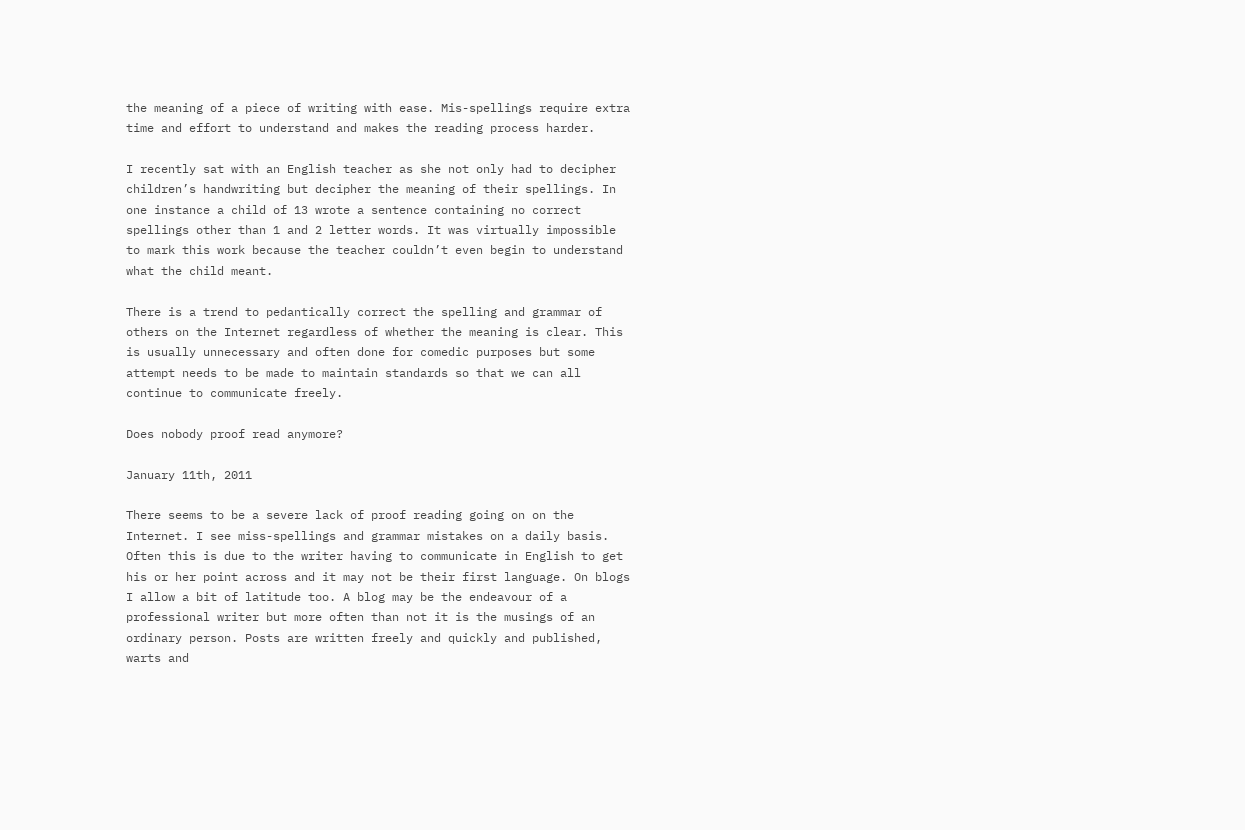the meaning of a piece of writing with ease. Mis-spellings require extra time and effort to understand and makes the reading process harder.

I recently sat with an English teacher as she not only had to decipher children’s handwriting but decipher the meaning of their spellings. In one instance a child of 13 wrote a sentence containing no correct spellings other than 1 and 2 letter words. It was virtually impossible to mark this work because the teacher couldn’t even begin to understand what the child meant.

There is a trend to pedantically correct the spelling and grammar of others on the Internet regardless of whether the meaning is clear. This is usually unnecessary and often done for comedic purposes but some attempt needs to be made to maintain standards so that we can all continue to communicate freely.

Does nobody proof read anymore?

January 11th, 2011

There seems to be a severe lack of proof reading going on on the Internet. I see miss-spellings and grammar mistakes on a daily basis. Often this is due to the writer having to communicate in English to get his or her point across and it may not be their first language. On blogs I allow a bit of latitude too. A blog may be the endeavour of a professional writer but more often than not it is the musings of an ordinary person. Posts are written freely and quickly and published, warts and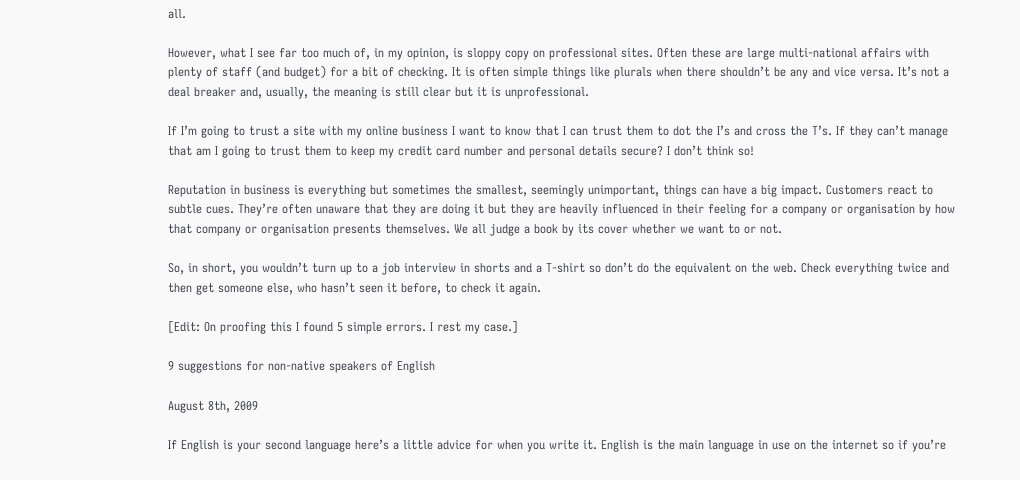all.

However, what I see far too much of, in my opinion, is sloppy copy on professional sites. Often these are large multi-national affairs with plenty of staff (and budget) for a bit of checking. It is often simple things like plurals when there shouldn’t be any and vice versa. It’s not a deal breaker and, usually, the meaning is still clear but it is unprofessional.

If I’m going to trust a site with my online business I want to know that I can trust them to dot the I’s and cross the T’s. If they can’t manage that am I going to trust them to keep my credit card number and personal details secure? I don’t think so!

Reputation in business is everything but sometimes the smallest, seemingly unimportant, things can have a big impact. Customers react to subtle cues. They’re often unaware that they are doing it but they are heavily influenced in their feeling for a company or organisation by how that company or organisation presents themselves. We all judge a book by its cover whether we want to or not.

So, in short, you wouldn’t turn up to a job interview in shorts and a T-shirt so don’t do the equivalent on the web. Check everything twice and then get someone else, who hasn’t seen it before, to check it again.

[Edit: On proofing this I found 5 simple errors. I rest my case.]

9 suggestions for non-native speakers of English

August 8th, 2009

If English is your second language here’s a little advice for when you write it. English is the main language in use on the internet so if you’re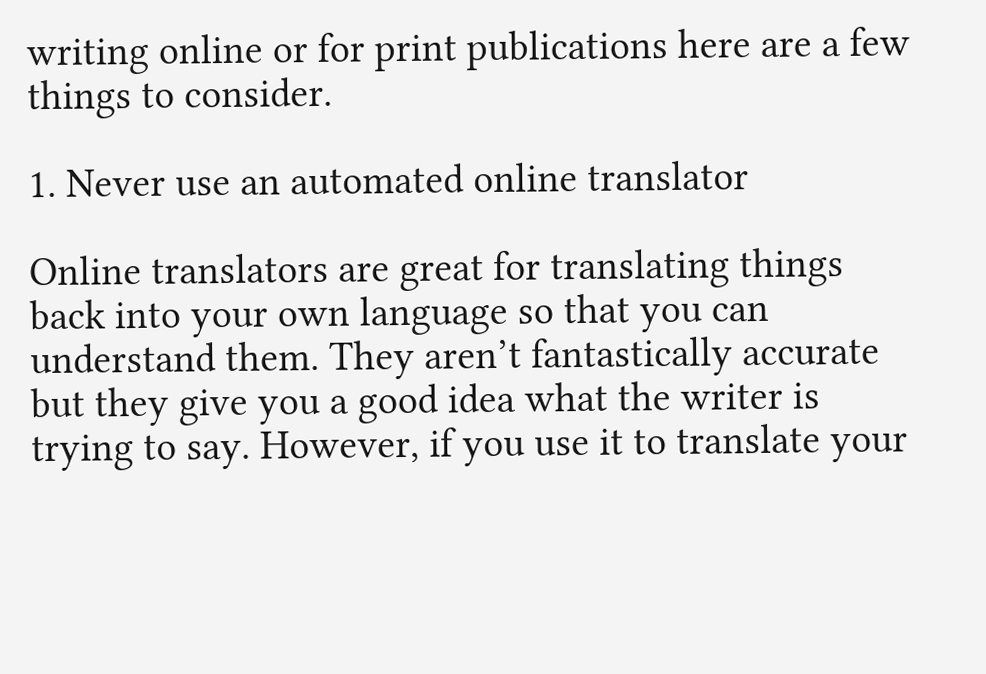writing online or for print publications here are a few things to consider.

1. Never use an automated online translator

Online translators are great for translating things back into your own language so that you can understand them. They aren’t fantastically accurate but they give you a good idea what the writer is trying to say. However, if you use it to translate your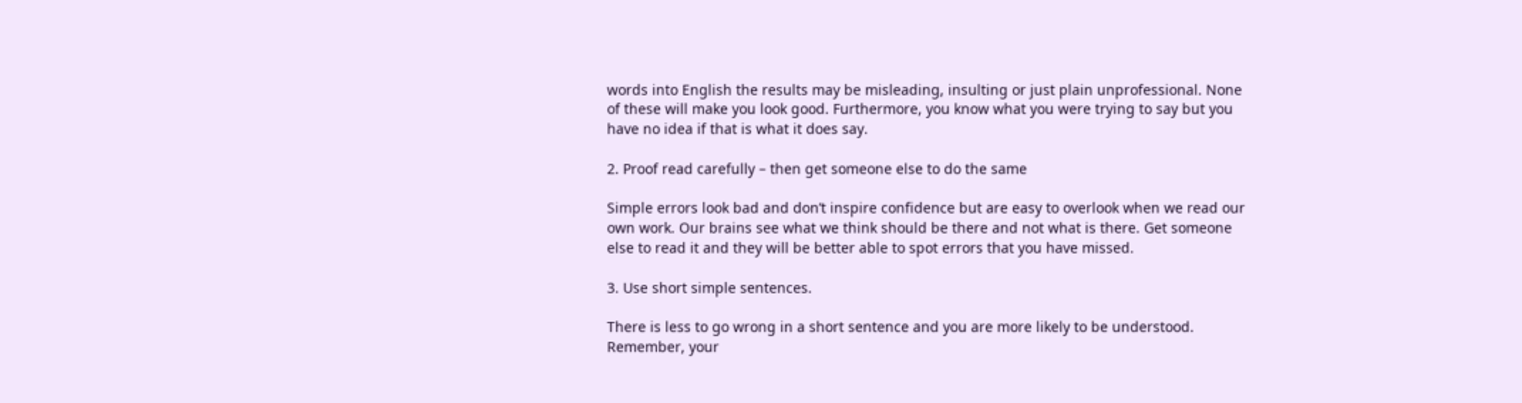words into English the results may be misleading, insulting or just plain unprofessional. None of these will make you look good. Furthermore, you know what you were trying to say but you have no idea if that is what it does say.

2. Proof read carefully – then get someone else to do the same

Simple errors look bad and don’t inspire confidence but are easy to overlook when we read our own work. Our brains see what we think should be there and not what is there. Get someone else to read it and they will be better able to spot errors that you have missed.

3. Use short simple sentences.

There is less to go wrong in a short sentence and you are more likely to be understood. Remember, your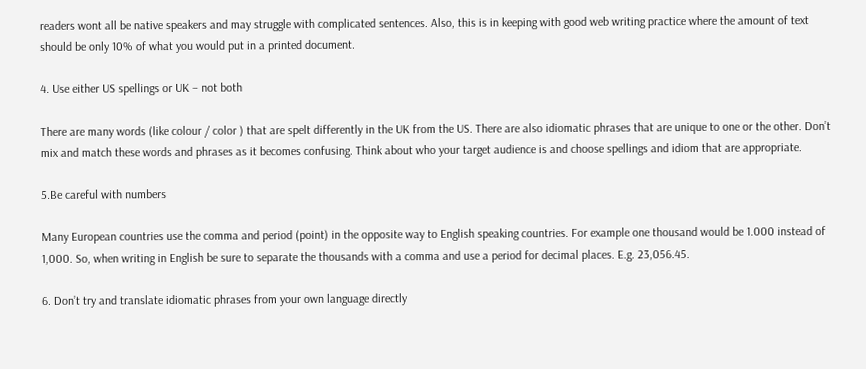readers wont all be native speakers and may struggle with complicated sentences. Also, this is in keeping with good web writing practice where the amount of text should be only 10% of what you would put in a printed document.

4. Use either US spellings or UK – not both

There are many words (like colour / color ) that are spelt differently in the UK from the US. There are also idiomatic phrases that are unique to one or the other. Don’t mix and match these words and phrases as it becomes confusing. Think about who your target audience is and choose spellings and idiom that are appropriate.

5.Be careful with numbers

Many European countries use the comma and period (point) in the opposite way to English speaking countries. For example one thousand would be 1.000 instead of 1,000. So, when writing in English be sure to separate the thousands with a comma and use a period for decimal places. E.g. 23,056.45.

6. Don’t try and translate idiomatic phrases from your own language directly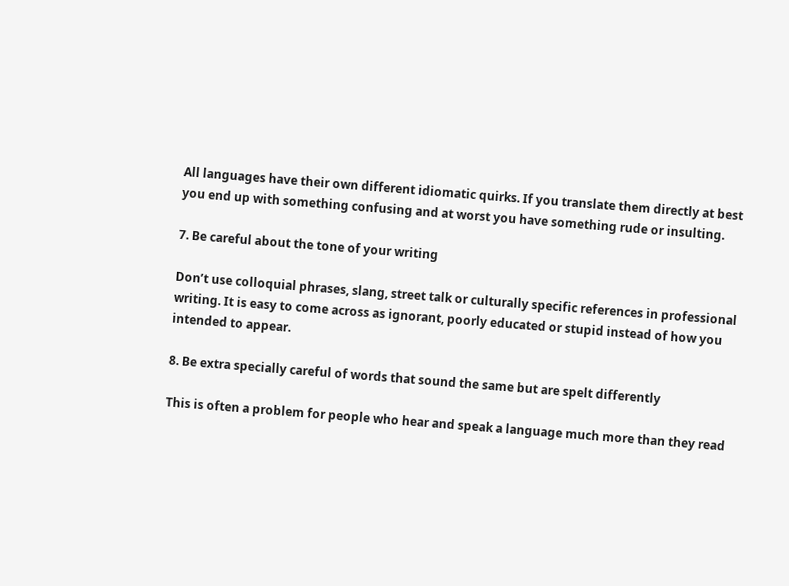All languages have their own different idiomatic quirks. If you translate them directly at best you end up with something confusing and at worst you have something rude or insulting.

7. Be careful about the tone of your writing

Don’t use colloquial phrases, slang, street talk or culturally specific references in professional writing. It is easy to come across as ignorant, poorly educated or stupid instead of how you intended to appear.

8. Be extra specially careful of words that sound the same but are spelt differently

This is often a problem for people who hear and speak a language much more than they read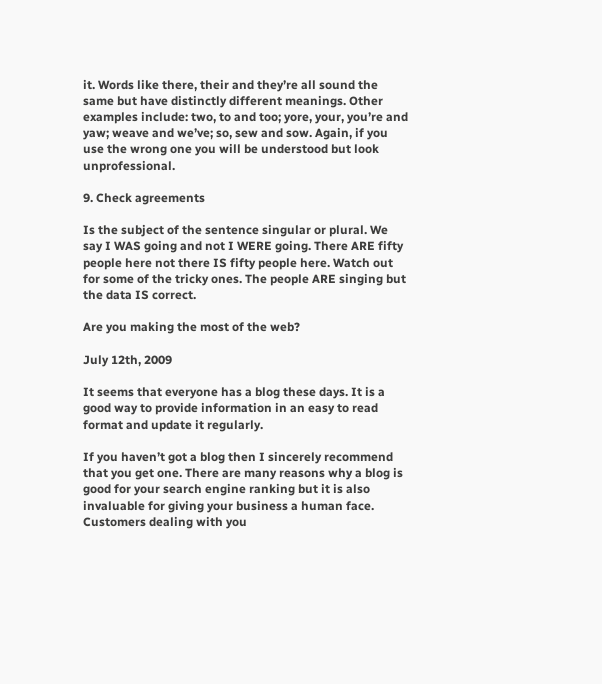it. Words like there, their and they’re all sound the same but have distinctly different meanings. Other examples include: two, to and too; yore, your, you’re and yaw; weave and we’ve; so, sew and sow. Again, if you use the wrong one you will be understood but look unprofessional.

9. Check agreements

Is the subject of the sentence singular or plural. We say I WAS going and not I WERE going. There ARE fifty people here not there IS fifty people here. Watch out for some of the tricky ones. The people ARE singing but the data IS correct.

Are you making the most of the web?

July 12th, 2009

It seems that everyone has a blog these days. It is a good way to provide information in an easy to read format and update it regularly.

If you haven’t got a blog then I sincerely recommend that you get one. There are many reasons why a blog is good for your search engine ranking but it is also invaluable for giving your business a human face. Customers dealing with you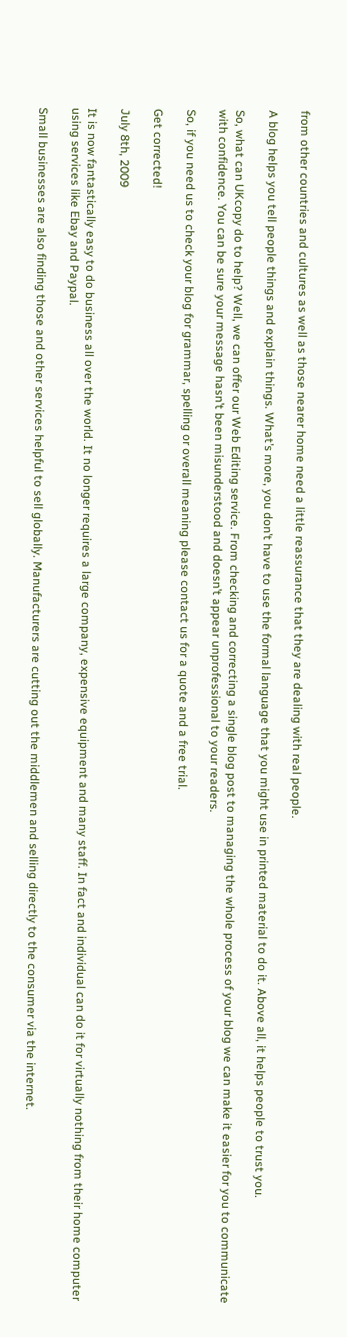from other countries and cultures as well as those nearer home need a little reassurance that they are dealing with real people.

A blog helps you tell people things and explain things. What’s more, you don’t have to use the formal language that you might use in printed material to do it. Above all, it helps people to trust you.

So, what can UKcopy do to help? Well, we can offer our Web Editing service. From checking and correcting a single blog post to managing the whole process of your blog we can make it easier for you to communicate with confidence. You can be sure your message hasn’t been misunderstood and doesn’t appear unprofessional to your readers.

So, if you need us to check your blog for grammar, spelling or overall meaning please contact us for a quote and a free trial.

Get corrected!

July 8th, 2009

It is now fantastically easy to do business all over the world. It no longer requires a large company, expensive equipment and many staff. In fact and individual can do it for virtually nothing from their home computer using services like Ebay and Paypal.

Small businesses are also finding those and other services helpful to sell globally. Manufacturers are cutting out the middlemen and selling directly to the consumer via the internet.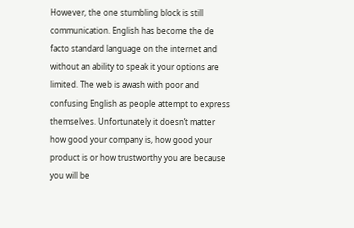However, the one stumbling block is still communication. English has become the de facto standard language on the internet and without an ability to speak it your options are limited. The web is awash with poor and confusing English as people attempt to express themselves. Unfortunately it doesn’t matter how good your company is, how good your product is or how trustworthy you are because you will be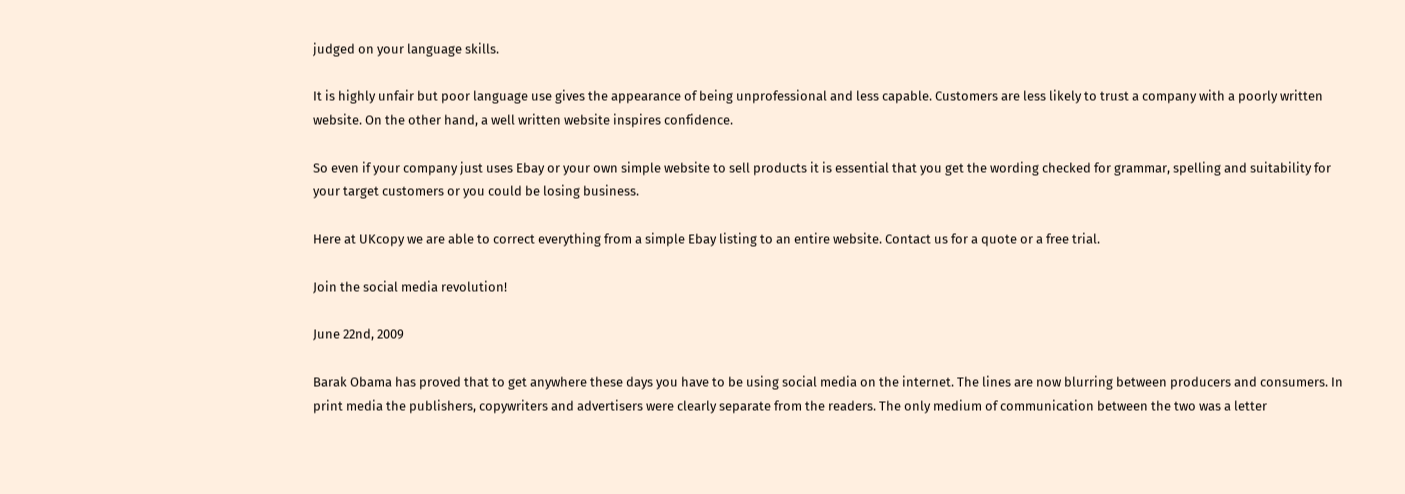judged on your language skills.

It is highly unfair but poor language use gives the appearance of being unprofessional and less capable. Customers are less likely to trust a company with a poorly written website. On the other hand, a well written website inspires confidence.

So even if your company just uses Ebay or your own simple website to sell products it is essential that you get the wording checked for grammar, spelling and suitability for your target customers or you could be losing business.

Here at UKcopy we are able to correct everything from a simple Ebay listing to an entire website. Contact us for a quote or a free trial.

Join the social media revolution!

June 22nd, 2009

Barak Obama has proved that to get anywhere these days you have to be using social media on the internet. The lines are now blurring between producers and consumers. In print media the publishers, copywriters and advertisers were clearly separate from the readers. The only medium of communication between the two was a letter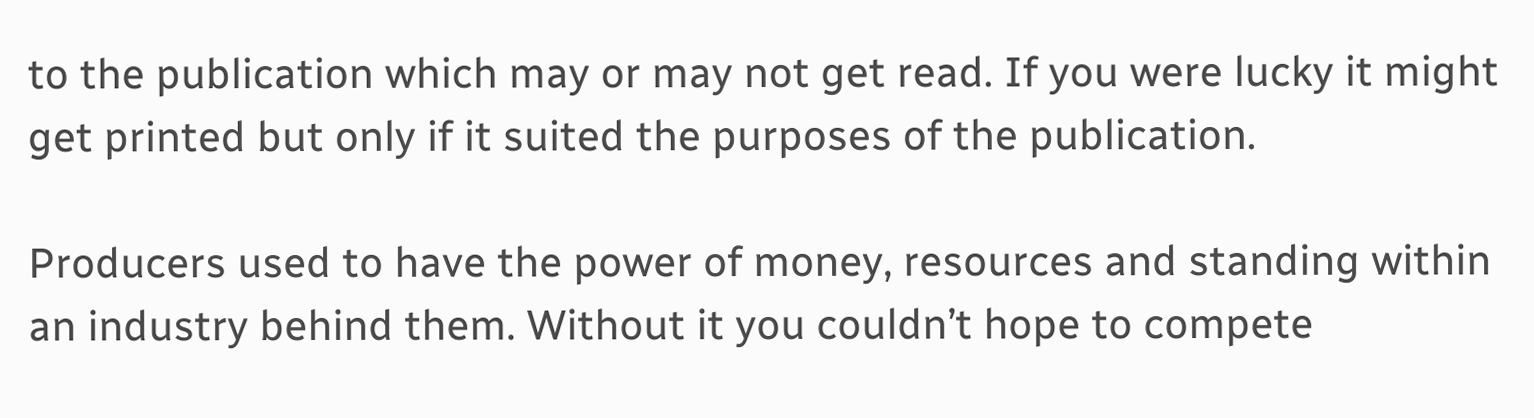to the publication which may or may not get read. If you were lucky it might get printed but only if it suited the purposes of the publication.

Producers used to have the power of money, resources and standing within an industry behind them. Without it you couldn’t hope to compete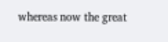whereas now the great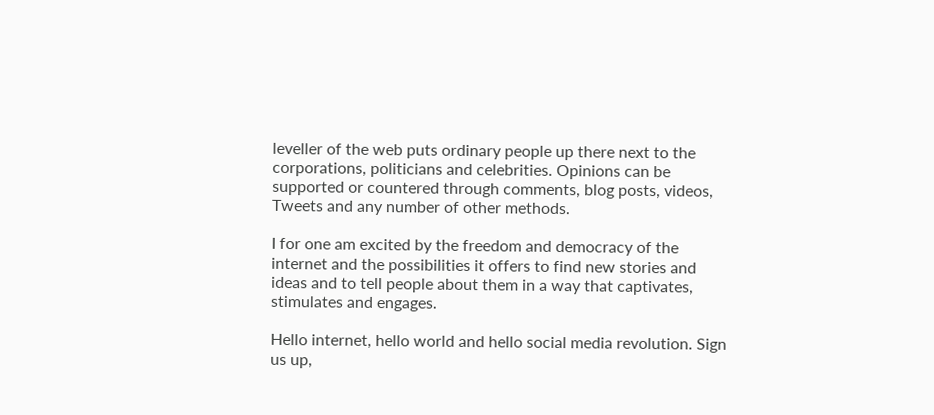leveller of the web puts ordinary people up there next to the corporations, politicians and celebrities. Opinions can be supported or countered through comments, blog posts, videos, Tweets and any number of other methods.

I for one am excited by the freedom and democracy of the internet and the possibilities it offers to find new stories and ideas and to tell people about them in a way that captivates, stimulates and engages.

Hello internet, hello world and hello social media revolution. Sign us up,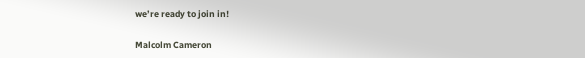we’re ready to join in!

Malcolm Cameron